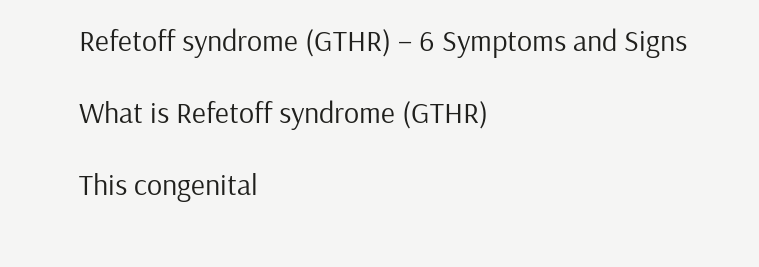Refetoff syndrome (GTHR) – 6 Symptoms and Signs

What is Refetoff syndrome (GTHR)

This congenital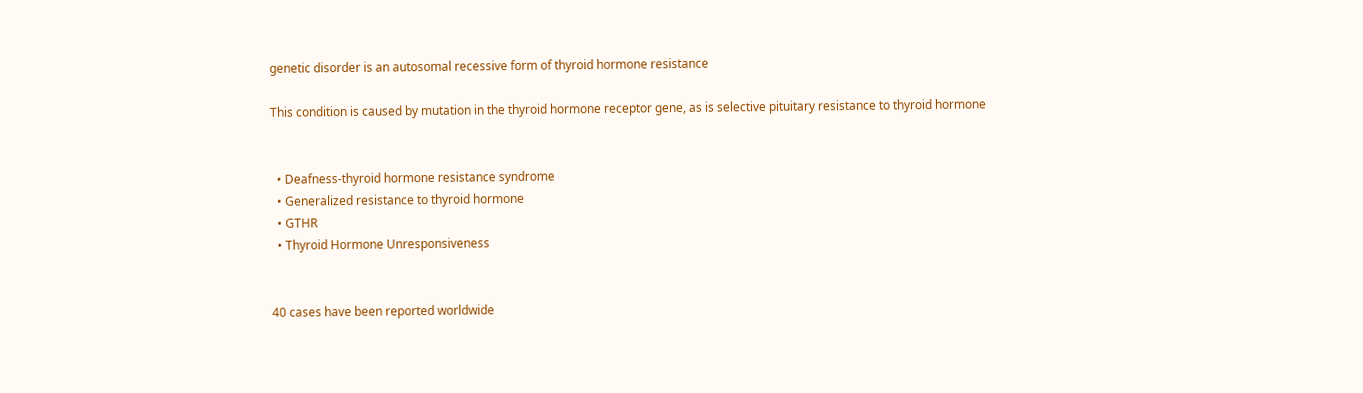genetic disorder is an autosomal recessive form of thyroid hormone resistance

This condition is caused by mutation in the thyroid hormone receptor gene, as is selective pituitary resistance to thyroid hormone


  • Deafness-thyroid hormone resistance syndrome
  • Generalized resistance to thyroid hormone
  • GTHR
  • Thyroid Hormone Unresponsiveness


40 cases have been reported worldwide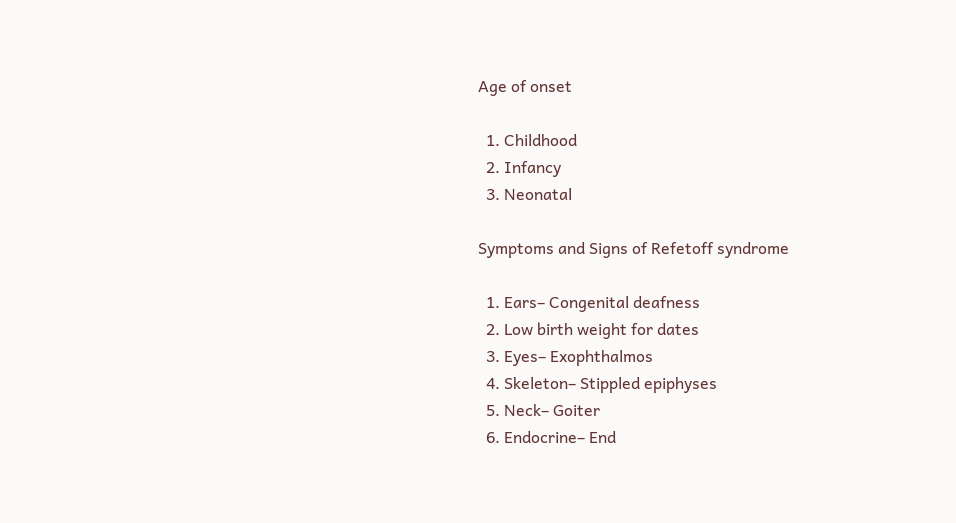Age of onset

  1. Childhood
  2. Infancy
  3. Neonatal

Symptoms and Signs of Refetoff syndrome

  1. Ears– Congenital deafness
  2. Low birth weight for dates
  3. Eyes– Exophthalmos
  4. Skeleton– Stippled epiphyses
  5. Neck– Goiter
  6. Endocrine– End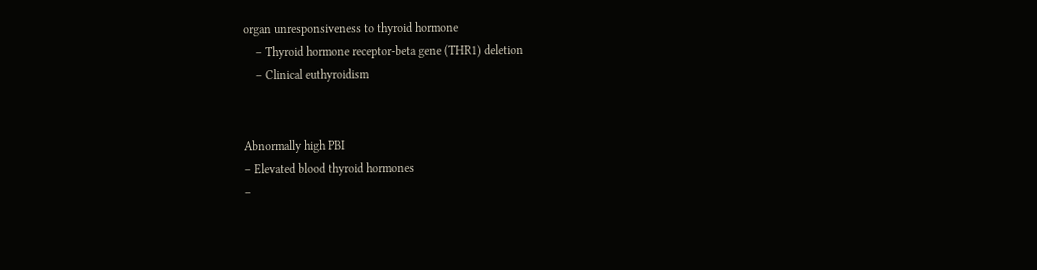organ unresponsiveness to thyroid hormone
    – Thyroid hormone receptor-beta gene (THR1) deletion
    – Clinical euthyroidism


Abnormally high PBI
– Elevated blood thyroid hormones
–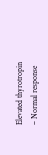Elevated thyrotropin
– Normal response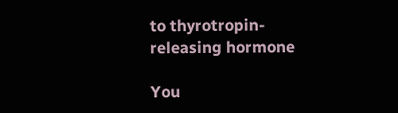to thyrotropin-releasing hormone

You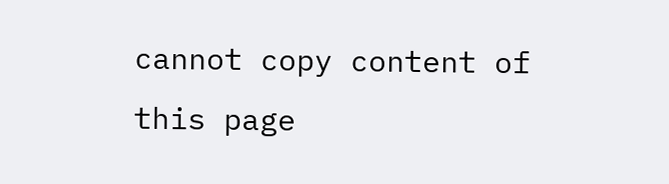cannot copy content of this page